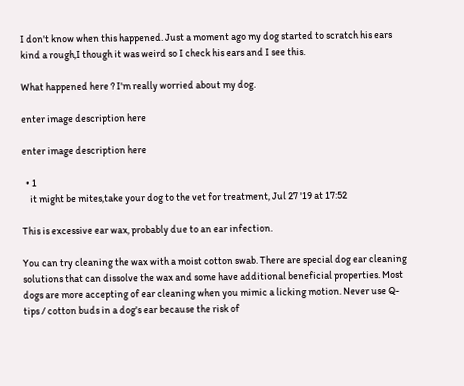I don't know when this happened. Just a moment ago my dog started to scratch his ears kind a rough,I though it was weird so I check his ears and I see this.

What happened here ? I'm really worried about my dog.

enter image description here

enter image description here

  • 1
    it might be mites,take your dog to the vet for treatment, Jul 27 '19 at 17:52

This is excessive ear wax, probably due to an ear infection.

You can try cleaning the wax with a moist cotton swab. There are special dog ear cleaning solutions that can dissolve the wax and some have additional beneficial properties. Most dogs are more accepting of ear cleaning when you mimic a licking motion. Never use Q-tips / cotton buds in a dog's ear because the risk of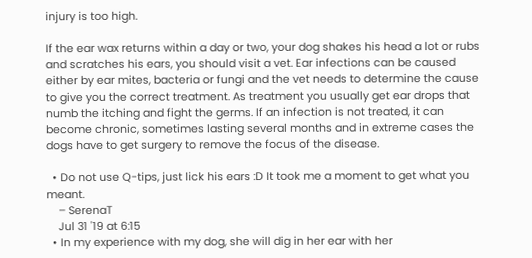injury is too high.

If the ear wax returns within a day or two, your dog shakes his head a lot or rubs and scratches his ears, you should visit a vet. Ear infections can be caused either by ear mites, bacteria or fungi and the vet needs to determine the cause to give you the correct treatment. As treatment you usually get ear drops that numb the itching and fight the germs. If an infection is not treated, it can become chronic, sometimes lasting several months and in extreme cases the dogs have to get surgery to remove the focus of the disease.

  • Do not use Q-tips, just lick his ears :D It took me a moment to get what you meant.
    – SerenaT
    Jul 31 '19 at 6:15
  • In my experience with my dog, she will dig in her ear with her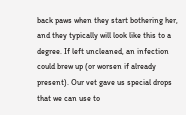back paws when they start bothering her, and they typically will look like this to a degree. If left uncleaned, an infection could brew up (or worsen if already present). Our vet gave us special drops that we can use to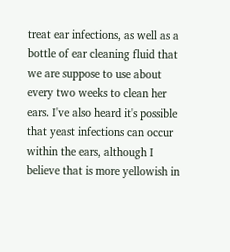treat ear infections, as well as a bottle of ear cleaning fluid that we are suppose to use about every two weeks to clean her ears. I've also heard it's possible that yeast infections can occur within the ears, although I believe that is more yellowish in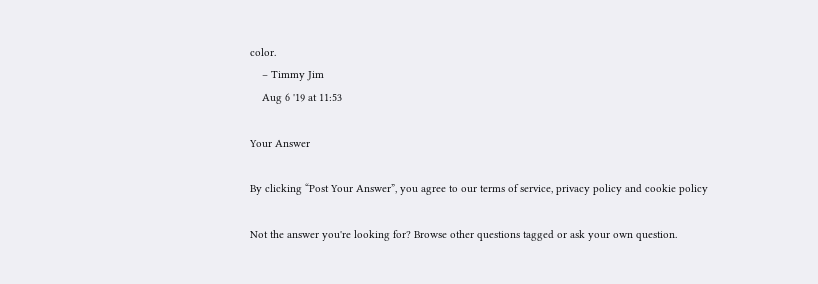color.
    – Timmy Jim
    Aug 6 '19 at 11:53

Your Answer

By clicking “Post Your Answer”, you agree to our terms of service, privacy policy and cookie policy

Not the answer you're looking for? Browse other questions tagged or ask your own question.